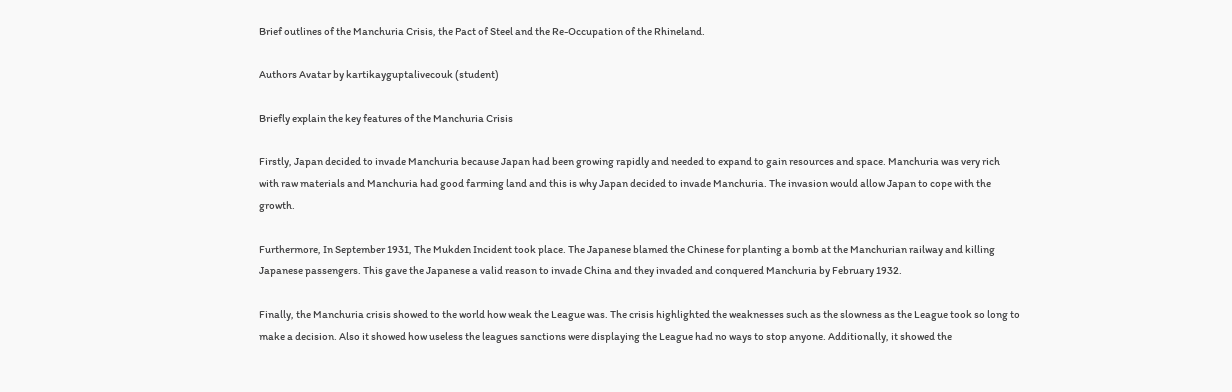Brief outlines of the Manchuria Crisis, the Pact of Steel and the Re-Occupation of the Rhineland.

Authors Avatar by kartikayguptalivecouk (student)

Briefly explain the key features of the Manchuria Crisis

Firstly, Japan decided to invade Manchuria because Japan had been growing rapidly and needed to expand to gain resources and space. Manchuria was very rich with raw materials and Manchuria had good farming land and this is why Japan decided to invade Manchuria. The invasion would allow Japan to cope with the growth.

Furthermore, In September 1931, The Mukden Incident took place. The Japanese blamed the Chinese for planting a bomb at the Manchurian railway and killing Japanese passengers. This gave the Japanese a valid reason to invade China and they invaded and conquered Manchuria by February 1932.

Finally, the Manchuria crisis showed to the world how weak the League was. The crisis highlighted the weaknesses such as the slowness as the League took so long to make a decision. Also it showed how useless the leagues sanctions were displaying the League had no ways to stop anyone. Additionally, it showed the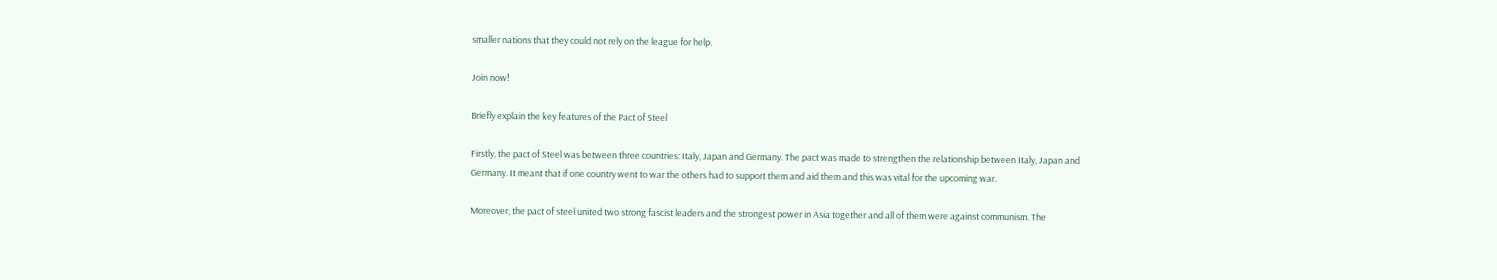smaller nations that they could not rely on the league for help.

Join now!

Briefly explain the key features of the Pact of Steel

Firstly, the pact of Steel was between three countries: Italy, Japan and Germany. The pact was made to strengthen the relationship between Italy, Japan and Germany. It meant that if one country went to war the others had to support them and aid them and this was vital for the upcoming war.

Moreover, the pact of steel united two strong fascist leaders and the strongest power in Asia together and all of them were against communism. The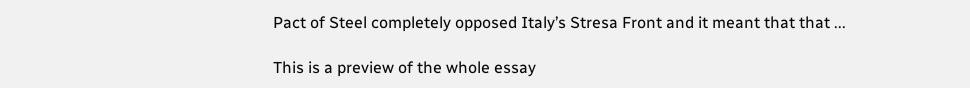Pact of Steel completely opposed Italy’s Stresa Front and it meant that that ...

This is a preview of the whole essay